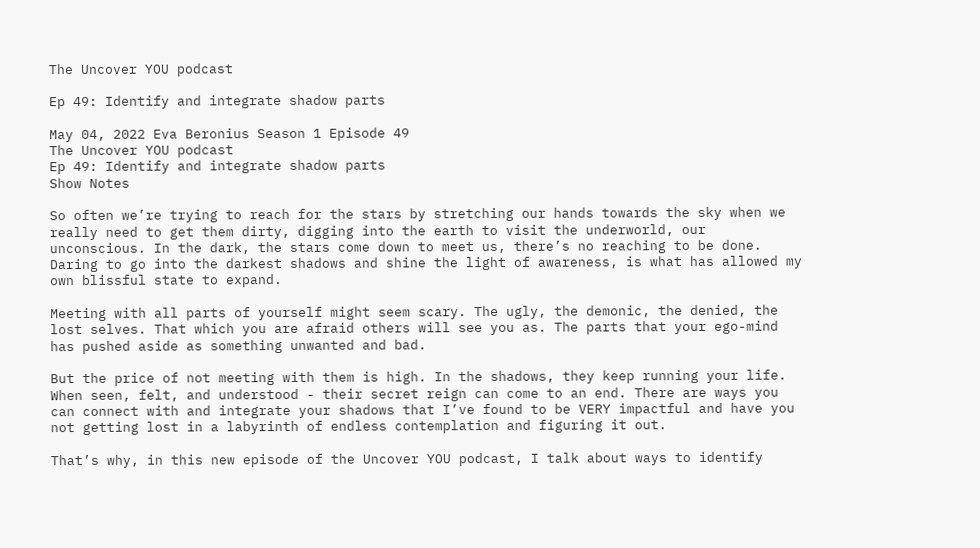The Uncover YOU podcast

Ep 49: Identify and integrate shadow parts

May 04, 2022 Eva Beronius Season 1 Episode 49
The Uncover YOU podcast
Ep 49: Identify and integrate shadow parts
Show Notes

So often we’re trying to reach for the stars by stretching our hands towards the sky when we really need to get them dirty, digging into the earth to visit the underworld, our unconscious. In the dark, the stars come down to meet us, there’s no reaching to be done. Daring to go into the darkest shadows and shine the light of awareness, is what has allowed my own blissful state to expand.

Meeting with all parts of yourself might seem scary. The ugly, the demonic, the denied, the lost selves. That which you are afraid others will see you as. The parts that your ego-mind has pushed aside as something unwanted and bad.

But the price of not meeting with them is high. In the shadows, they keep running your life. When seen, felt, and understood - their secret reign can come to an end. There are ways you can connect with and integrate your shadows that I’ve found to be VERY impactful and have you not getting lost in a labyrinth of endless contemplation and figuring it out.

That’s why, in this new episode of the Uncover YOU podcast, I talk about ways to identify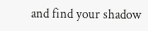and find your shadow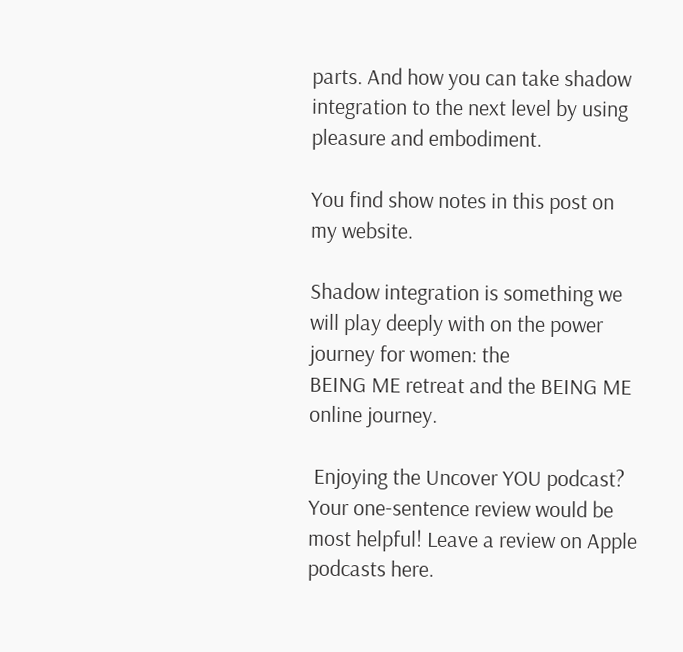parts. And how you can take shadow integration to the next level by using pleasure and embodiment.

You find show notes in this post on my website.

Shadow integration is something we will play deeply with on the power journey for women: the
BEING ME retreat and the BEING ME online journey.

 Enjoying the Uncover YOU podcast? Your one-sentence review would be most helpful! Leave a review on Apple podcasts here.